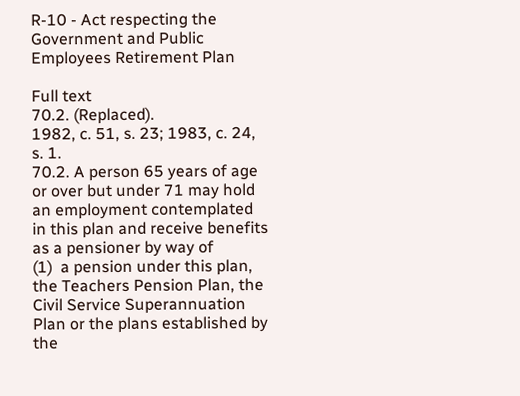R-10 - Act respecting the Government and Public Employees Retirement Plan

Full text
70.2. (Replaced).
1982, c. 51, s. 23; 1983, c. 24, s. 1.
70.2. A person 65 years of age or over but under 71 may hold an employment contemplated in this plan and receive benefits as a pensioner by way of
(1)  a pension under this plan, the Teachers Pension Plan, the Civil Service Superannuation Plan or the plans established by the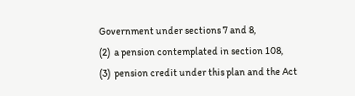Government under sections 7 and 8,
(2)  a pension contemplated in section 108,
(3)  pension credit under this plan and the Act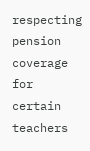respecting pension coverage for certain teachers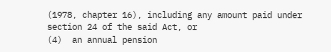(1978, chapter 16), including any amount paid under section 24 of the said Act, or
(4)  an annual pension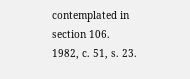contemplated in section 106.
1982, c. 51, s. 23.